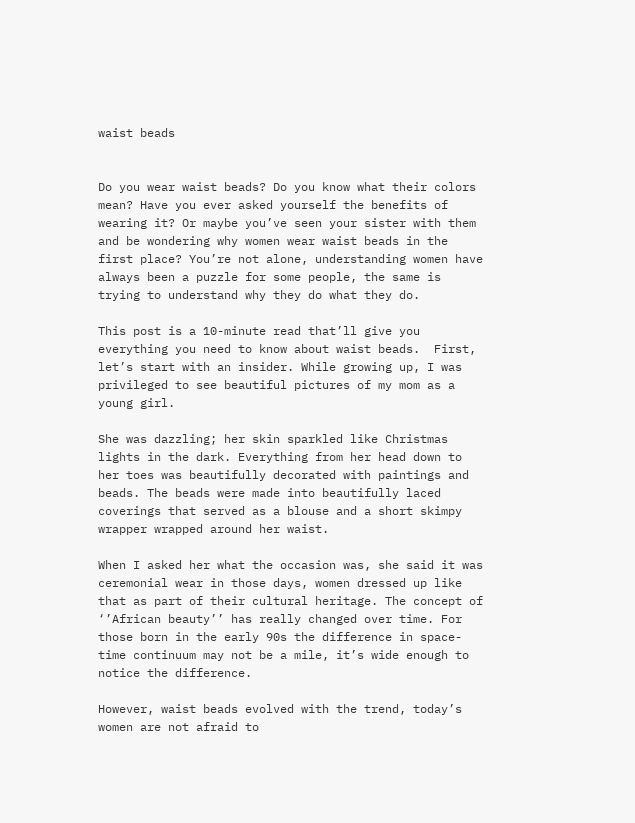waist beads


Do you wear waist beads? Do you know what their colors mean? Have you ever asked yourself the benefits of wearing it? Or maybe you’ve seen your sister with them and be wondering why women wear waist beads in the first place? You’re not alone, understanding women have always been a puzzle for some people, the same is trying to understand why they do what they do.

This post is a 10-minute read that’ll give you everything you need to know about waist beads.  First, let’s start with an insider. While growing up, I was privileged to see beautiful pictures of my mom as a young girl.

She was dazzling; her skin sparkled like Christmas lights in the dark. Everything from her head down to her toes was beautifully decorated with paintings and beads. The beads were made into beautifully laced coverings that served as a blouse and a short skimpy wrapper wrapped around her waist.

When I asked her what the occasion was, she said it was ceremonial wear in those days, women dressed up like that as part of their cultural heritage. The concept of ‘’African beauty’’ has really changed over time. For those born in the early 90s the difference in space-time continuum may not be a mile, it’s wide enough to notice the difference.

However, waist beads evolved with the trend, today’s women are not afraid to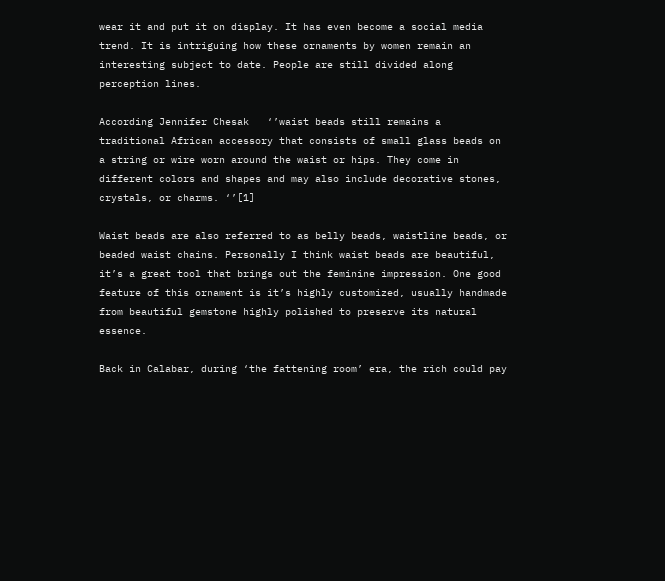wear it and put it on display. It has even become a social media trend. It is intriguing how these ornaments by women remain an interesting subject to date. People are still divided along perception lines.

According Jennifer Chesak   ‘’waist beads still remains a traditional African accessory that consists of small glass beads on a string or wire worn around the waist or hips. They come in different colors and shapes and may also include decorative stones, crystals, or charms. ‘’[1]

Waist beads are also referred to as belly beads, waistline beads, or beaded waist chains. Personally I think waist beads are beautiful, it’s a great tool that brings out the feminine impression. One good feature of this ornament is it’s highly customized, usually handmade from beautiful gemstone highly polished to preserve its natural essence.

Back in Calabar, during ‘the fattening room’ era, the rich could pay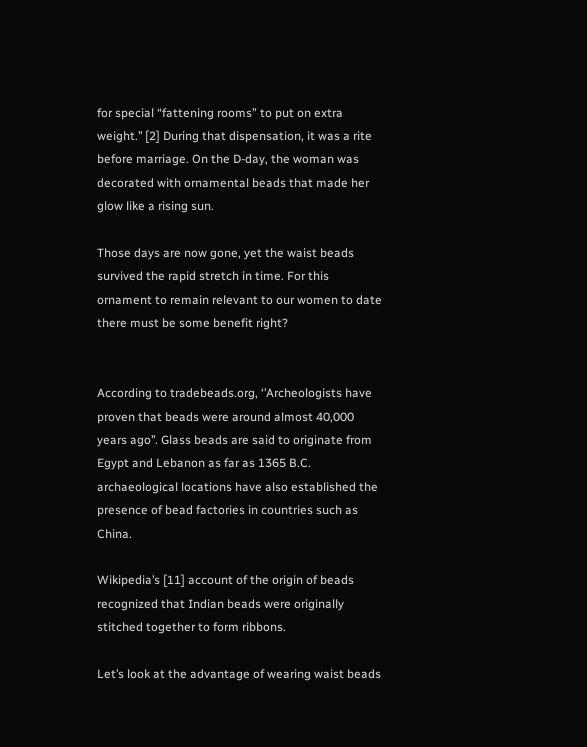for special “fattening rooms” to put on extra weight.’’ [2] During that dispensation, it was a rite before marriage. On the D-day, the woman was decorated with ornamental beads that made her glow like a rising sun.

Those days are now gone, yet the waist beads survived the rapid stretch in time. For this ornament to remain relevant to our women to date there must be some benefit right?


According to tradebeads.org, ‘’Archeologists have proven that beads were around almost 40,000 years ago’’. Glass beads are said to originate from Egypt and Lebanon as far as 1365 B.C. archaeological locations have also established the presence of bead factories in countries such as China.

Wikipedia’s [11] account of the origin of beads recognized that Indian beads were originally stitched together to form ribbons.

Let’s look at the advantage of wearing waist beads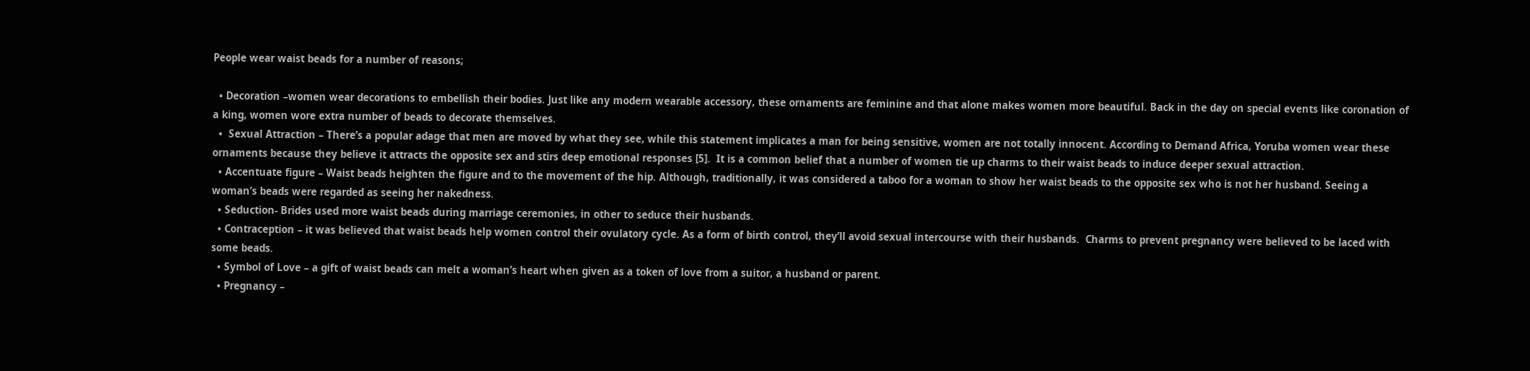People wear waist beads for a number of reasons;

  • Decoration –women wear decorations to embellish their bodies. Just like any modern wearable accessory, these ornaments are feminine and that alone makes women more beautiful. Back in the day on special events like coronation of a king, women wore extra number of beads to decorate themselves.
  •  Sexual Attraction – There’s a popular adage that men are moved by what they see, while this statement implicates a man for being sensitive, women are not totally innocent. According to Demand Africa, Yoruba women wear these ornaments because they believe it attracts the opposite sex and stirs deep emotional responses [5].  It is a common belief that a number of women tie up charms to their waist beads to induce deeper sexual attraction.
  • Accentuate figure – Waist beads heighten the figure and to the movement of the hip. Although, traditionally, it was considered a taboo for a woman to show her waist beads to the opposite sex who is not her husband. Seeing a woman’s beads were regarded as seeing her nakedness.
  • Seduction- Brides used more waist beads during marriage ceremonies, in other to seduce their husbands.
  • Contraception – it was believed that waist beads help women control their ovulatory cycle. As a form of birth control, they’ll avoid sexual intercourse with their husbands.  Charms to prevent pregnancy were believed to be laced with some beads.
  • Symbol of Love – a gift of waist beads can melt a woman’s heart when given as a token of love from a suitor, a husband or parent.
  • Pregnancy –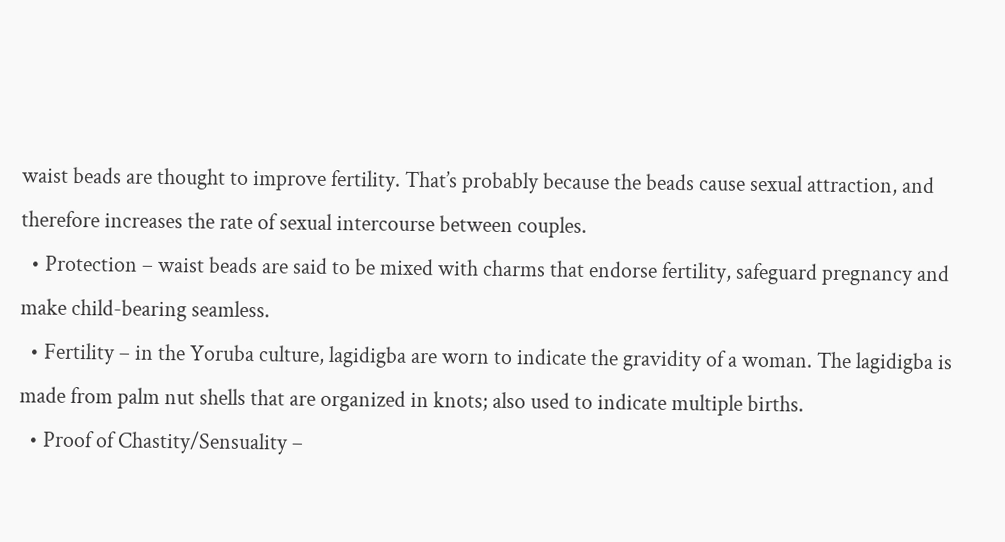waist beads are thought to improve fertility. That’s probably because the beads cause sexual attraction, and therefore increases the rate of sexual intercourse between couples.
  • Protection – waist beads are said to be mixed with charms that endorse fertility, safeguard pregnancy and make child-bearing seamless.
  • Fertility – in the Yoruba culture, lagidigba are worn to indicate the gravidity of a woman. The lagidigba is made from palm nut shells that are organized in knots; also used to indicate multiple births.
  • Proof of Chastity/Sensuality –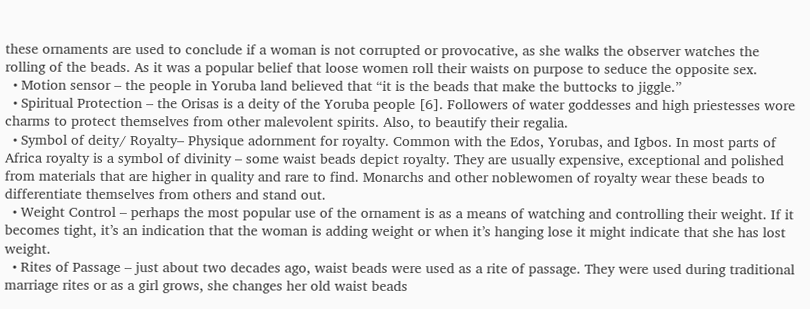these ornaments are used to conclude if a woman is not corrupted or provocative, as she walks the observer watches the rolling of the beads. As it was a popular belief that loose women roll their waists on purpose to seduce the opposite sex.
  • Motion sensor – the people in Yoruba land believed that “it is the beads that make the buttocks to jiggle.”
  • Spiritual Protection – the Orisas is a deity of the Yoruba people [6]. Followers of water goddesses and high priestesses wore charms to protect themselves from other malevolent spirits. Also, to beautify their regalia.
  • Symbol of deity/ Royalty– Physique adornment for royalty. Common with the Edos, Yorubas, and Igbos. In most parts of Africa royalty is a symbol of divinity – some waist beads depict royalty. They are usually expensive, exceptional and polished from materials that are higher in quality and rare to find. Monarchs and other noblewomen of royalty wear these beads to differentiate themselves from others and stand out.
  • Weight Control – perhaps the most popular use of the ornament is as a means of watching and controlling their weight. If it becomes tight, it’s an indication that the woman is adding weight or when it’s hanging lose it might indicate that she has lost weight.
  • Rites of Passage – just about two decades ago, waist beads were used as a rite of passage. They were used during traditional marriage rites or as a girl grows, she changes her old waist beads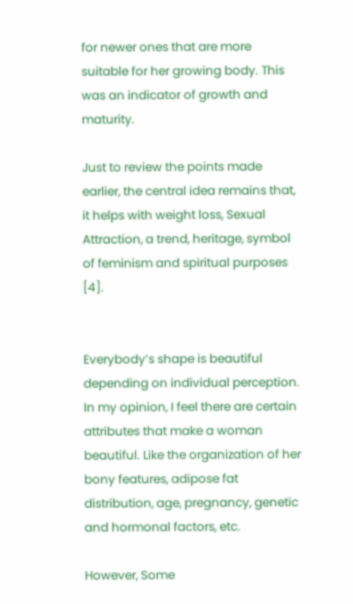for newer ones that are more suitable for her growing body. This was an indicator of growth and maturity.

Just to review the points made earlier, the central idea remains that, it helps with weight loss, Sexual Attraction, a trend, heritage, symbol of feminism and spiritual purposes [4].


Everybody’s shape is beautiful depending on individual perception. In my opinion, I feel there are certain attributes that make a woman beautiful. Like the organization of her bony features, adipose fat distribution, age, pregnancy, genetic and hormonal factors, etc.

However, Some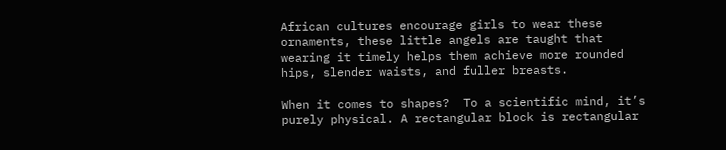African cultures encourage girls to wear these ornaments, these little angels are taught that wearing it timely helps them achieve more rounded hips, slender waists, and fuller breasts.

When it comes to shapes?  To a scientific mind, it’s purely physical. A rectangular block is rectangular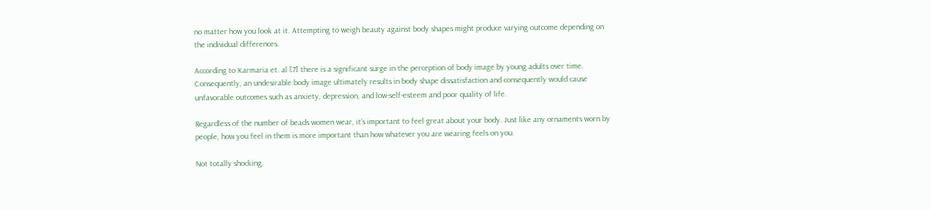no matter how you look at it. Attempting to weigh beauty against body shapes might produce varying outcome depending on the individual differences.

According to Karmaria et. al [7] there is a significant surge in the perception of body image by young adults over time. Consequently, an undesirable body image ultimately results in body shape dissatisfaction and consequently would cause unfavorable outcomes such as anxiety, depression, and low-self-esteem and poor quality of life.

Regardless of the number of beads women wear, it’s important to feel great about your body. Just like any ornaments worn by people, how you feel in them is more important than how whatever you are wearing feels on you.

Not totally shocking,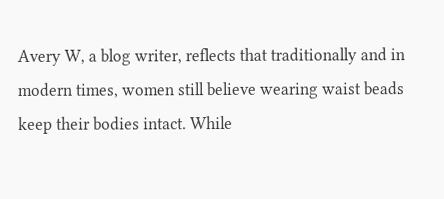Avery W, a blog writer, reflects that traditionally and in modern times, women still believe wearing waist beads keep their bodies intact. While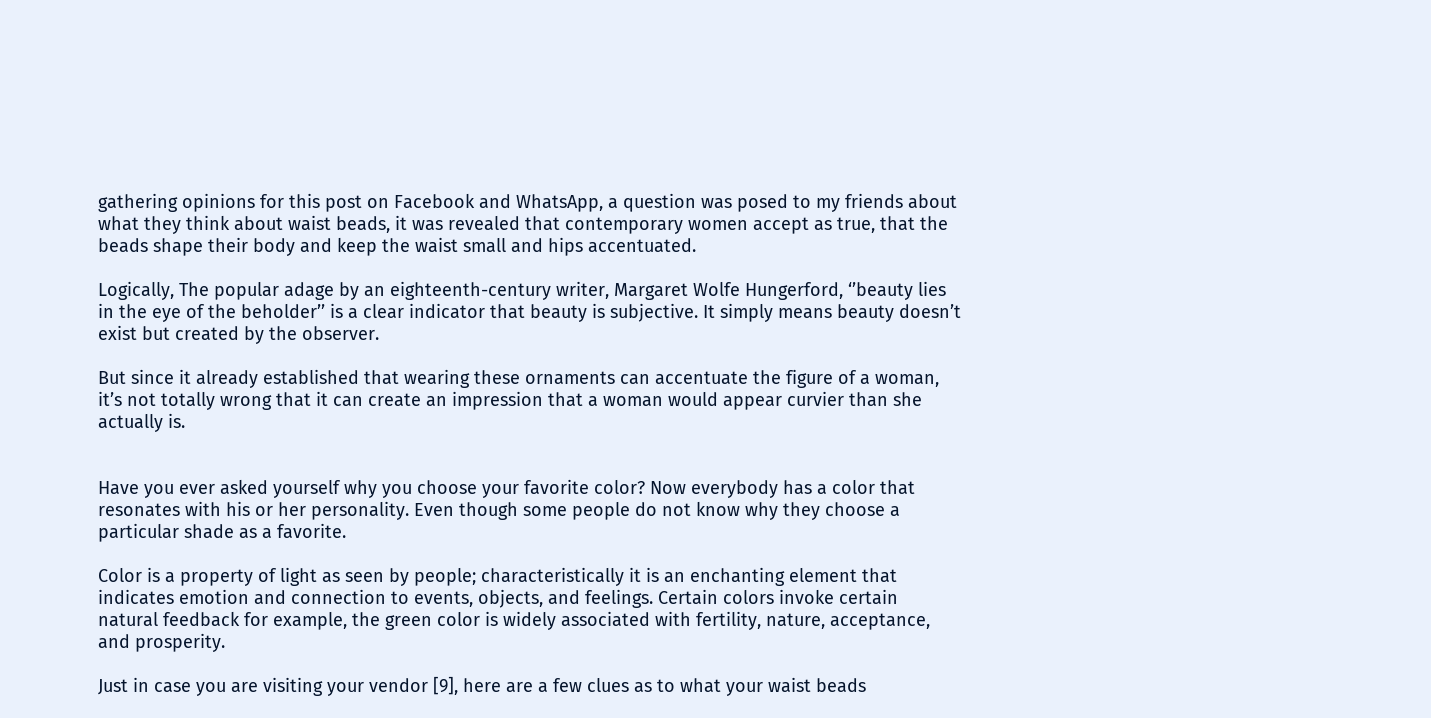gathering opinions for this post on Facebook and WhatsApp, a question was posed to my friends about what they think about waist beads, it was revealed that contemporary women accept as true, that the beads shape their body and keep the waist small and hips accentuated.

Logically, The popular adage by an eighteenth-century writer, Margaret Wolfe Hungerford, ‘’beauty lies in the eye of the beholder’’ is a clear indicator that beauty is subjective. It simply means beauty doesn’t exist but created by the observer.

But since it already established that wearing these ornaments can accentuate the figure of a woman, it’s not totally wrong that it can create an impression that a woman would appear curvier than she actually is.


Have you ever asked yourself why you choose your favorite color? Now everybody has a color that resonates with his or her personality. Even though some people do not know why they choose a particular shade as a favorite.

Color is a property of light as seen by people; characteristically it is an enchanting element that indicates emotion and connection to events, objects, and feelings. Certain colors invoke certain natural feedback for example, the green color is widely associated with fertility, nature, acceptance, and prosperity.

Just in case you are visiting your vendor [9], here are a few clues as to what your waist beads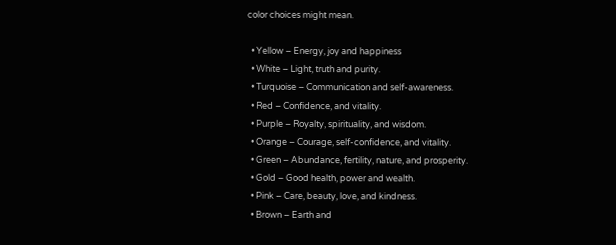color choices might mean.

  • Yellow – Energy, joy and happiness
  • White – Light, truth and purity.
  • Turquoise – Communication and self-awareness.
  • Red – Confidence, and vitality.
  • Purple – Royalty, spirituality, and wisdom.
  • Orange – Courage, self-confidence, and vitality.
  • Green – Abundance, fertility, nature, and prosperity.
  • Gold – Good health, power and wealth.
  • Pink – Care, beauty, love, and kindness.
  • Brown – Earth and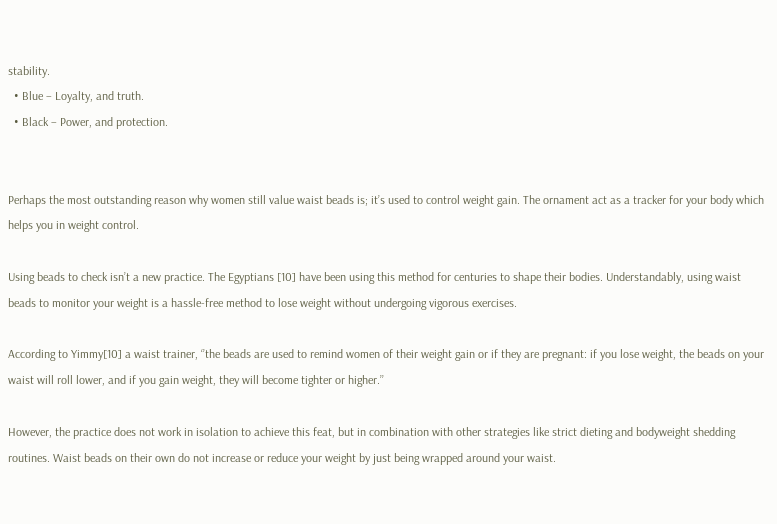stability.
  • Blue – Loyalty, and truth.
  • Black – Power, and protection.


Perhaps the most outstanding reason why women still value waist beads is; it’s used to control weight gain. The ornament act as a tracker for your body which helps you in weight control.

Using beads to check isn’t a new practice. The Egyptians [10] have been using this method for centuries to shape their bodies. Understandably, using waist beads to monitor your weight is a hassle-free method to lose weight without undergoing vigorous exercises.

According to Yimmy[10] a waist trainer, ‘’the beads are used to remind women of their weight gain or if they are pregnant: if you lose weight, the beads on your waist will roll lower, and if you gain weight, they will become tighter or higher.’’

However, the practice does not work in isolation to achieve this feat, but in combination with other strategies like strict dieting and bodyweight shedding routines. Waist beads on their own do not increase or reduce your weight by just being wrapped around your waist.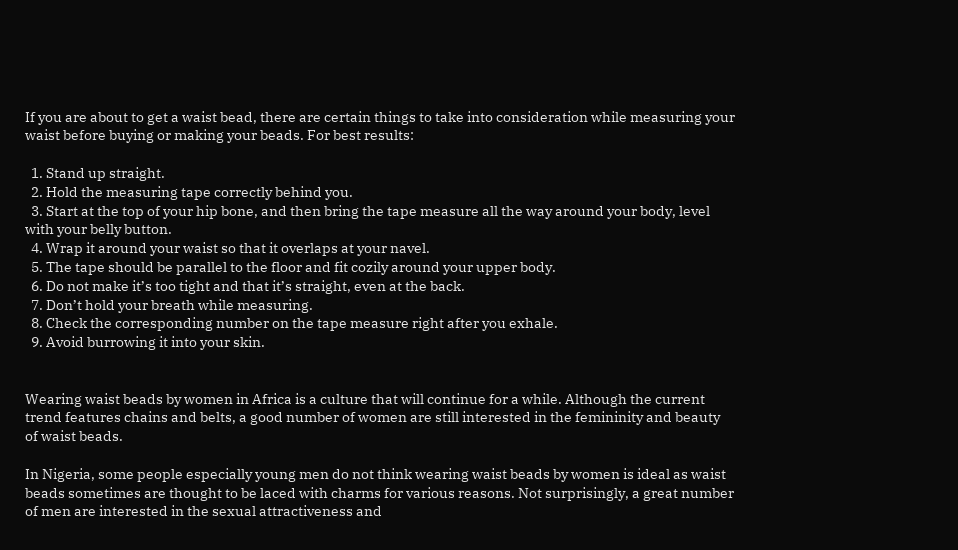If you are about to get a waist bead, there are certain things to take into consideration while measuring your waist before buying or making your beads. For best results:

  1. Stand up straight.
  2. Hold the measuring tape correctly behind you.
  3. Start at the top of your hip bone, and then bring the tape measure all the way around your body, level with your belly button.
  4. Wrap it around your waist so that it overlaps at your navel.
  5. The tape should be parallel to the floor and fit cozily around your upper body.
  6. Do not make it’s too tight and that it’s straight, even at the back.
  7. Don’t hold your breath while measuring.
  8. Check the corresponding number on the tape measure right after you exhale.
  9. Avoid burrowing it into your skin.


Wearing waist beads by women in Africa is a culture that will continue for a while. Although the current trend features chains and belts, a good number of women are still interested in the femininity and beauty of waist beads.

In Nigeria, some people especially young men do not think wearing waist beads by women is ideal as waist beads sometimes are thought to be laced with charms for various reasons. Not surprisingly, a great number of men are interested in the sexual attractiveness and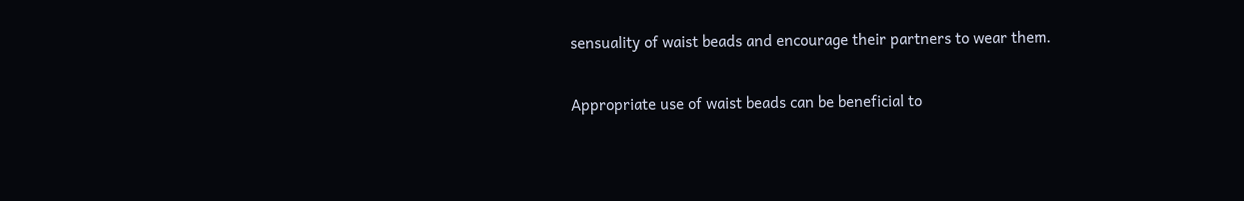sensuality of waist beads and encourage their partners to wear them.

Appropriate use of waist beads can be beneficial to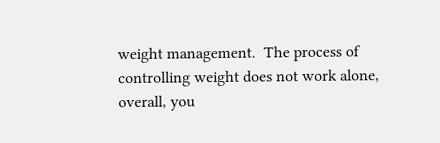weight management.  The process of controlling weight does not work alone, overall, you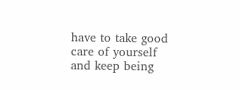have to take good care of yourself and keep being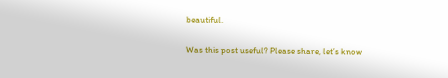beautiful.

Was this post useful? Please share, let’s know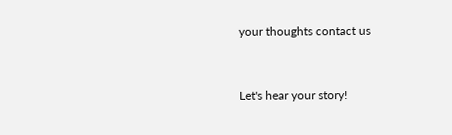your thoughts contact us


Let's hear your story!